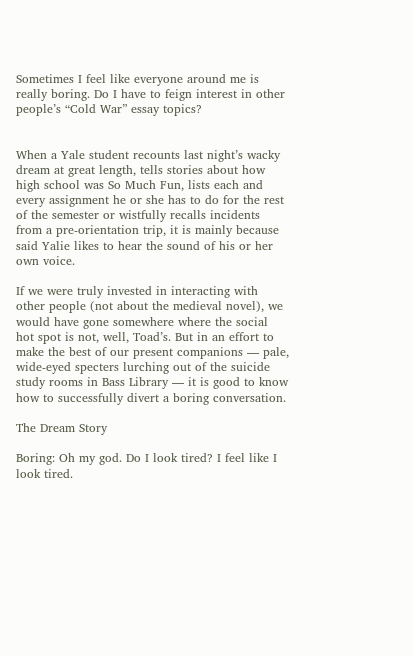Sometimes I feel like everyone around me is really boring. Do I have to feign interest in other people’s “Cold War” essay topics?


When a Yale student recounts last night’s wacky dream at great length, tells stories about how high school was So Much Fun, lists each and every assignment he or she has to do for the rest of the semester or wistfully recalls incidents from a pre-orientation trip, it is mainly because said Yalie likes to hear the sound of his or her own voice.

If we were truly invested in interacting with other people (not about the medieval novel), we would have gone somewhere where the social hot spot is not, well, Toad’s. But in an effort to make the best of our present companions — pale, wide-eyed specters lurching out of the suicide study rooms in Bass Library — it is good to know how to successfully divert a boring conversation.

The Dream Story

Boring: Oh my god. Do I look tired? I feel like I look tired.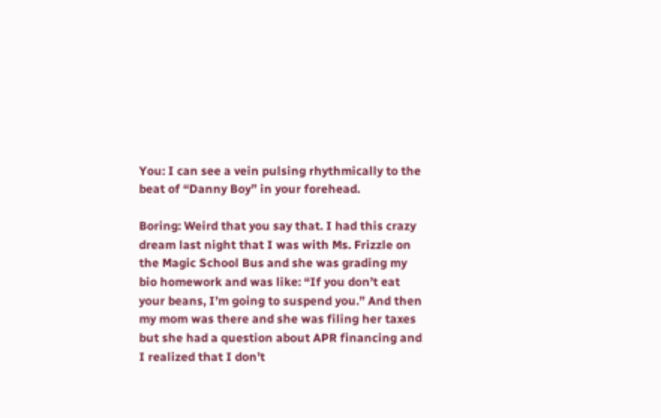You: I can see a vein pulsing rhythmically to the beat of “Danny Boy” in your forehead.

Boring: Weird that you say that. I had this crazy dream last night that I was with Ms. Frizzle on the Magic School Bus and she was grading my bio homework and was like: “If you don’t eat your beans, I’m going to suspend you.” And then my mom was there and she was filing her taxes but she had a question about APR financing and I realized that I don’t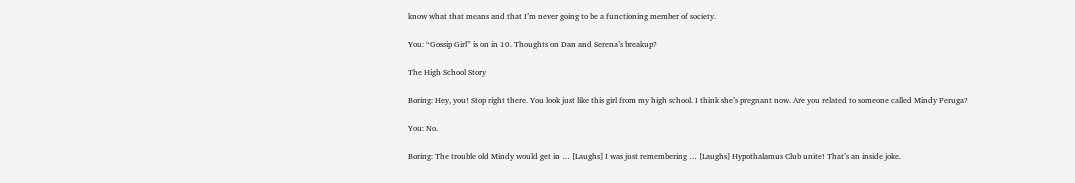know what that means and that I’m never going to be a functioning member of society.

You: “Gossip Girl” is on in 10. Thoughts on Dan and Serena’s breakup?

The High School Story

Boring: Hey, you! Stop right there. You look just like this girl from my high school. I think she’s pregnant now. Are you related to someone called Mindy Peruga?

You: No.

Boring: The trouble old Mindy would get in … [Laughs] I was just remembering … [Laughs] Hypothalamus Club unite! That’s an inside joke.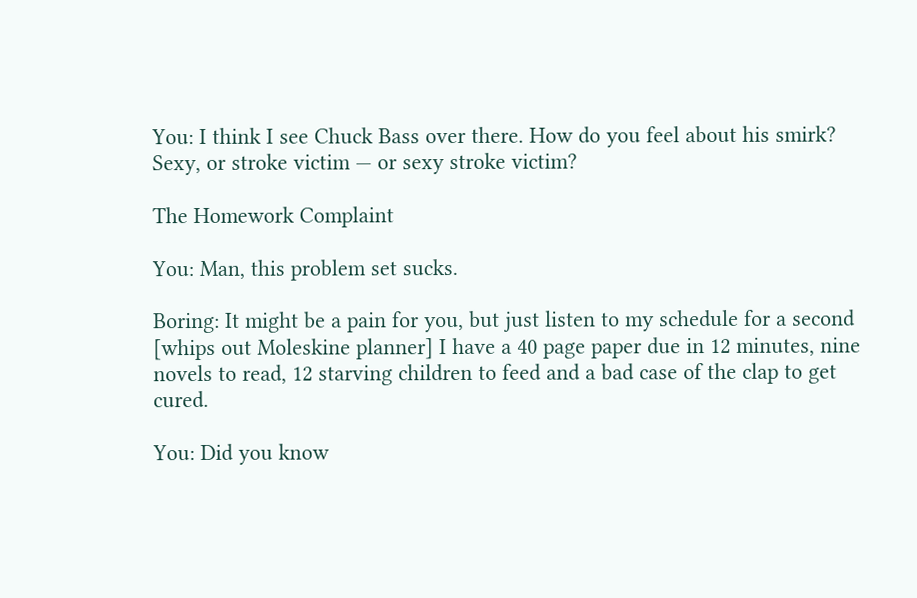You: I think I see Chuck Bass over there. How do you feel about his smirk? Sexy, or stroke victim — or sexy stroke victim?

The Homework Complaint

You: Man, this problem set sucks.

Boring: It might be a pain for you, but just listen to my schedule for a second [whips out Moleskine planner] I have a 40 page paper due in 12 minutes, nine novels to read, 12 starving children to feed and a bad case of the clap to get cured.

You: Did you know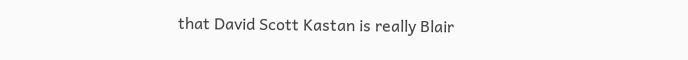that David Scott Kastan is really Blair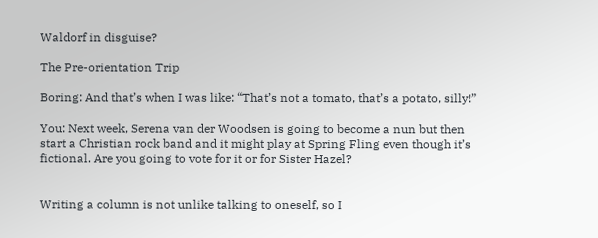Waldorf in disguise?

The Pre-orientation Trip

Boring: And that’s when I was like: “That’s not a tomato, that’s a potato, silly!”

You: Next week, Serena van der Woodsen is going to become a nun but then start a Christian rock band and it might play at Spring Fling even though it’s fictional. Are you going to vote for it or for Sister Hazel?


Writing a column is not unlike talking to oneself, so I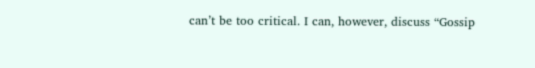can’t be too critical. I can, however, discuss “Gossip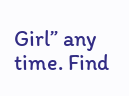Girl” any time. Find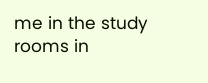me in the study rooms in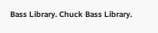Bass Library. Chuck Bass Library.